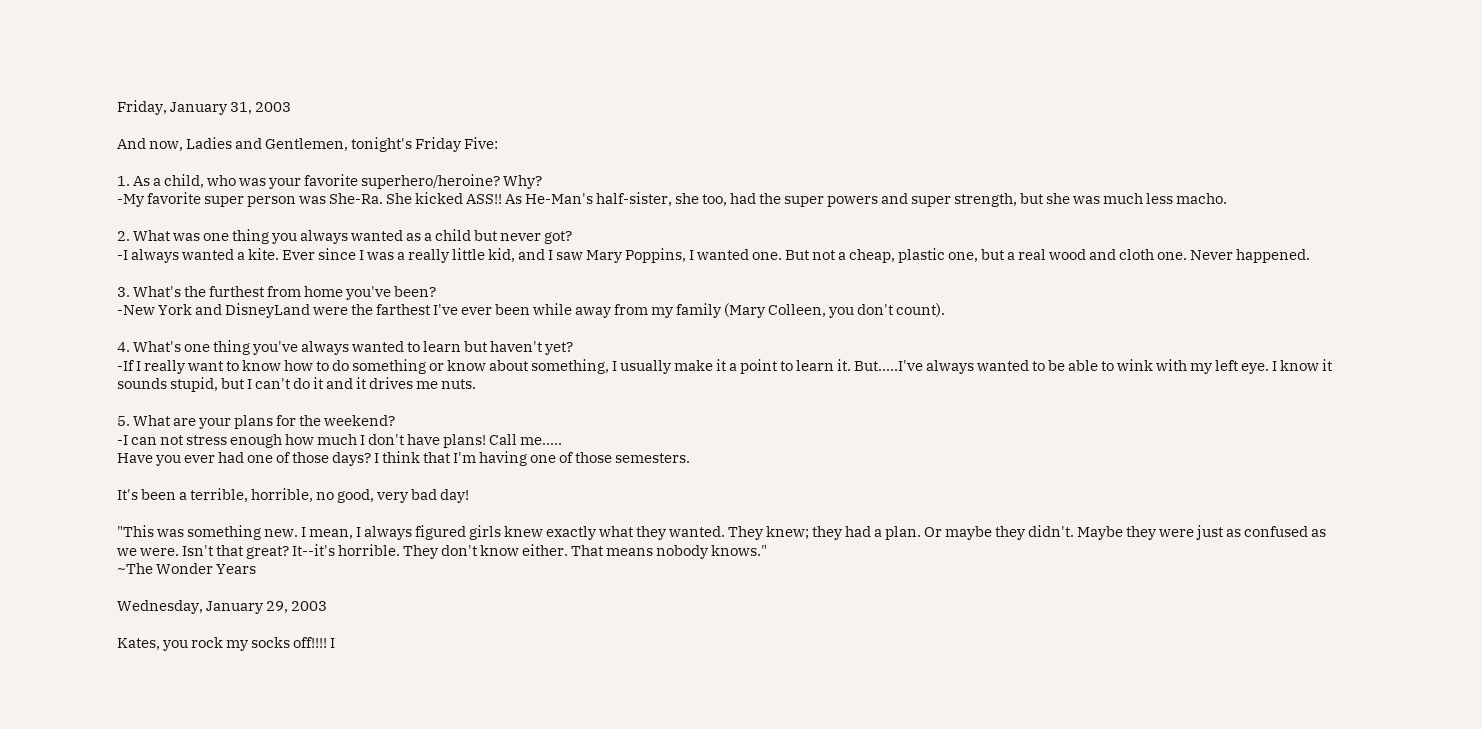Friday, January 31, 2003

And now, Ladies and Gentlemen, tonight's Friday Five:

1. As a child, who was your favorite superhero/heroine? Why?
-My favorite super person was She-Ra. She kicked ASS!! As He-Man's half-sister, she too, had the super powers and super strength, but she was much less macho.

2. What was one thing you always wanted as a child but never got?
-I always wanted a kite. Ever since I was a really little kid, and I saw Mary Poppins, I wanted one. But not a cheap, plastic one, but a real wood and cloth one. Never happened.

3. What's the furthest from home you've been?
-New York and DisneyLand were the farthest I've ever been while away from my family (Mary Colleen, you don't count).

4. What's one thing you've always wanted to learn but haven't yet?
-If I really want to know how to do something or know about something, I usually make it a point to learn it. But.....I've always wanted to be able to wink with my left eye. I know it sounds stupid, but I can't do it and it drives me nuts.

5. What are your plans for the weekend?
-I can not stress enough how much I don't have plans! Call me.....
Have you ever had one of those days? I think that I'm having one of those semesters.

It's been a terrible, horrible, no good, very bad day!

"This was something new. I mean, I always figured girls knew exactly what they wanted. They knew; they had a plan. Or maybe they didn't. Maybe they were just as confused as we were. Isn't that great? It--it's horrible. They don't know either. That means nobody knows."
~The Wonder Years

Wednesday, January 29, 2003

Kates, you rock my socks off!!!! I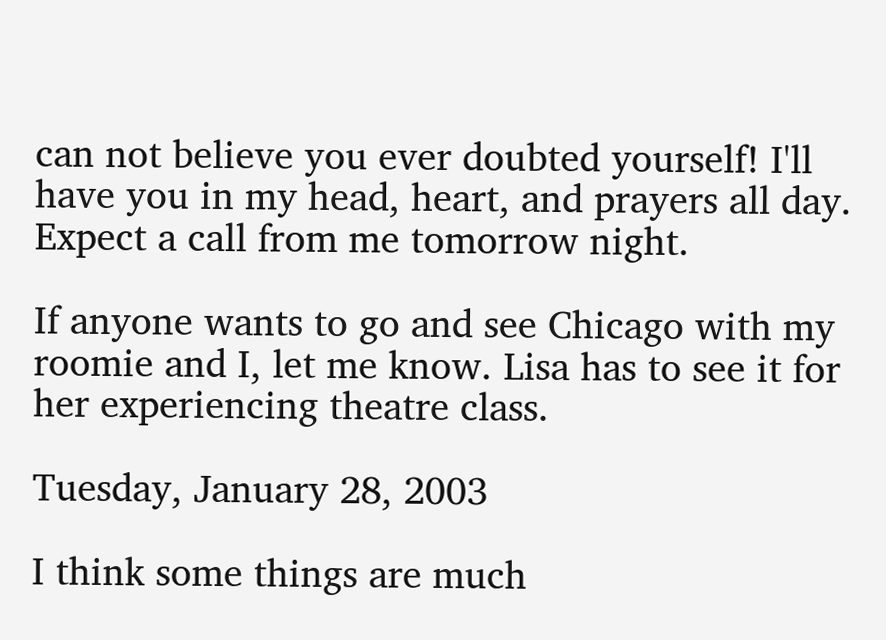can not believe you ever doubted yourself! I'll have you in my head, heart, and prayers all day. Expect a call from me tomorrow night.

If anyone wants to go and see Chicago with my roomie and I, let me know. Lisa has to see it for her experiencing theatre class.

Tuesday, January 28, 2003

I think some things are much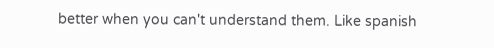better when you can't understand them. Like spanish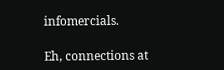infomercials.

Eh, connections at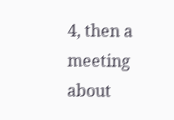4, then a meeting about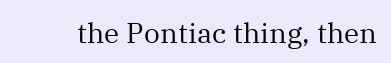the Pontiac thing, then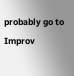probably go to Improv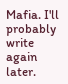Mafia. I'll probably write again later.